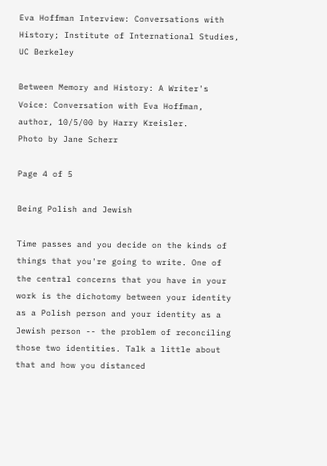Eva Hoffman Interview: Conversations with History; Institute of International Studies, UC Berkeley

Between Memory and History: A Writer's Voice: Conversation with Eva Hoffman, author, 10/5/00 by Harry Kreisler.
Photo by Jane Scherr

Page 4 of 5

Being Polish and Jewish

Time passes and you decide on the kinds of things that you're going to write. One of the central concerns that you have in your work is the dichotomy between your identity as a Polish person and your identity as a Jewish person -- the problem of reconciling those two identities. Talk a little about that and how you distanced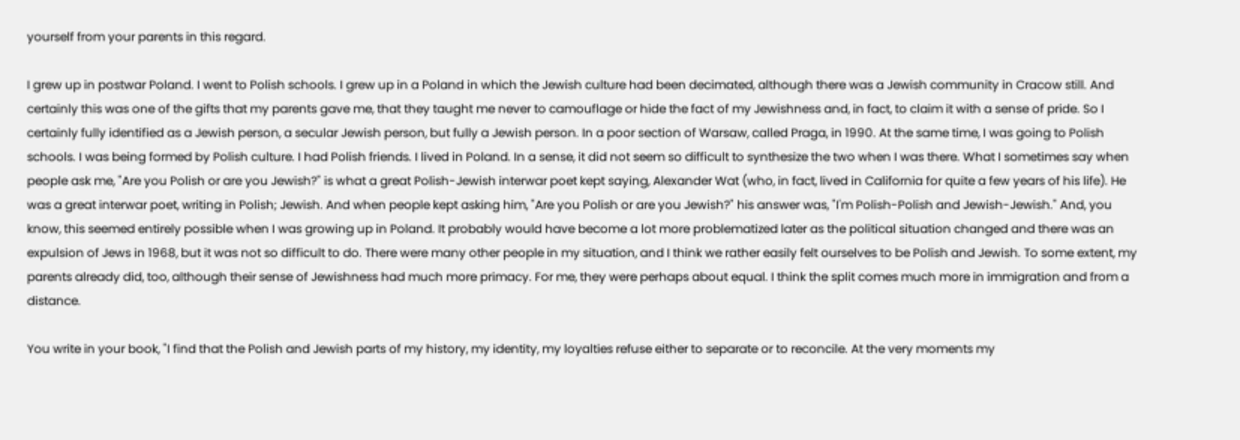yourself from your parents in this regard.

I grew up in postwar Poland. I went to Polish schools. I grew up in a Poland in which the Jewish culture had been decimated, although there was a Jewish community in Cracow still. And certainly this was one of the gifts that my parents gave me, that they taught me never to camouflage or hide the fact of my Jewishness and, in fact, to claim it with a sense of pride. So I certainly fully identified as a Jewish person, a secular Jewish person, but fully a Jewish person. In a poor section of Warsaw, called Praga, in 1990. At the same time, I was going to Polish schools. I was being formed by Polish culture. I had Polish friends. I lived in Poland. In a sense, it did not seem so difficult to synthesize the two when I was there. What I sometimes say when people ask me, "Are you Polish or are you Jewish?" is what a great Polish-Jewish interwar poet kept saying, Alexander Wat (who, in fact, lived in California for quite a few years of his life). He was a great interwar poet, writing in Polish; Jewish. And when people kept asking him, "Are you Polish or are you Jewish?" his answer was, "I'm Polish-Polish and Jewish-Jewish." And, you know, this seemed entirely possible when I was growing up in Poland. It probably would have become a lot more problematized later as the political situation changed and there was an expulsion of Jews in 1968, but it was not so difficult to do. There were many other people in my situation, and I think we rather easily felt ourselves to be Polish and Jewish. To some extent, my parents already did, too, although their sense of Jewishness had much more primacy. For me, they were perhaps about equal. I think the split comes much more in immigration and from a distance.

You write in your book, "I find that the Polish and Jewish parts of my history, my identity, my loyalties refuse either to separate or to reconcile. At the very moments my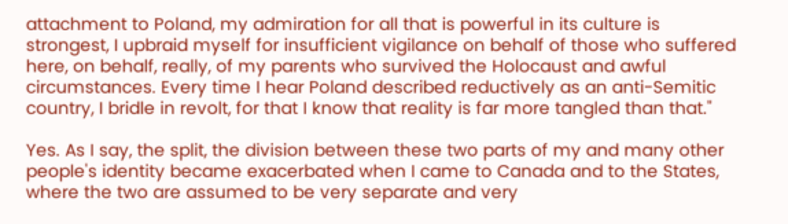attachment to Poland, my admiration for all that is powerful in its culture is strongest, I upbraid myself for insufficient vigilance on behalf of those who suffered here, on behalf, really, of my parents who survived the Holocaust and awful circumstances. Every time I hear Poland described reductively as an anti-Semitic country, I bridle in revolt, for that I know that reality is far more tangled than that."

Yes. As I say, the split, the division between these two parts of my and many other people's identity became exacerbated when I came to Canada and to the States, where the two are assumed to be very separate and very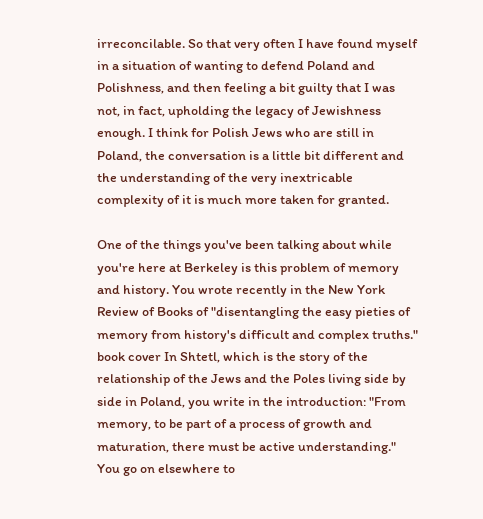irreconcilable. So that very often I have found myself in a situation of wanting to defend Poland and Polishness, and then feeling a bit guilty that I was not, in fact, upholding the legacy of Jewishness enough. I think for Polish Jews who are still in Poland, the conversation is a little bit different and the understanding of the very inextricable complexity of it is much more taken for granted.

One of the things you've been talking about while you're here at Berkeley is this problem of memory and history. You wrote recently in the New York Review of Books of "disentangling the easy pieties of memory from history's difficult and complex truths." book cover In Shtetl, which is the story of the relationship of the Jews and the Poles living side by side in Poland, you write in the introduction: "From memory, to be part of a process of growth and maturation, there must be active understanding." You go on elsewhere to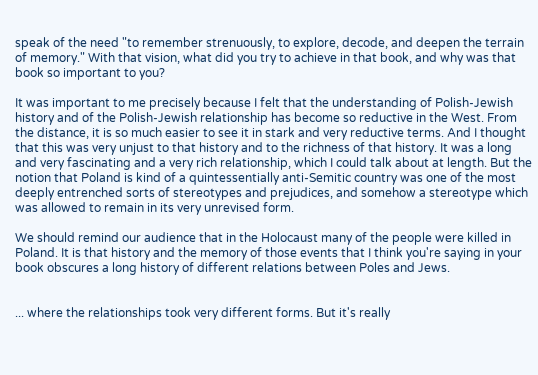speak of the need "to remember strenuously, to explore, decode, and deepen the terrain of memory." With that vision, what did you try to achieve in that book, and why was that book so important to you?

It was important to me precisely because I felt that the understanding of Polish-Jewish history and of the Polish-Jewish relationship has become so reductive in the West. From the distance, it is so much easier to see it in stark and very reductive terms. And I thought that this was very unjust to that history and to the richness of that history. It was a long and very fascinating and a very rich relationship, which I could talk about at length. But the notion that Poland is kind of a quintessentially anti-Semitic country was one of the most deeply entrenched sorts of stereotypes and prejudices, and somehow a stereotype which was allowed to remain in its very unrevised form.

We should remind our audience that in the Holocaust many of the people were killed in Poland. It is that history and the memory of those events that I think you're saying in your book obscures a long history of different relations between Poles and Jews.


... where the relationships took very different forms. But it's really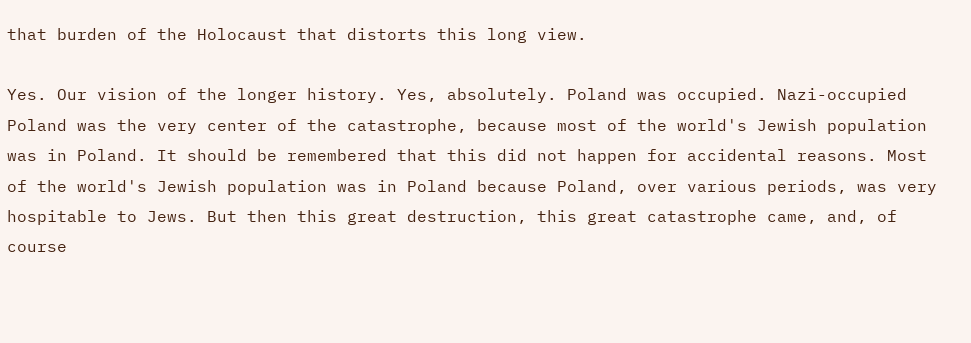that burden of the Holocaust that distorts this long view.

Yes. Our vision of the longer history. Yes, absolutely. Poland was occupied. Nazi-occupied Poland was the very center of the catastrophe, because most of the world's Jewish population was in Poland. It should be remembered that this did not happen for accidental reasons. Most of the world's Jewish population was in Poland because Poland, over various periods, was very hospitable to Jews. But then this great destruction, this great catastrophe came, and, of course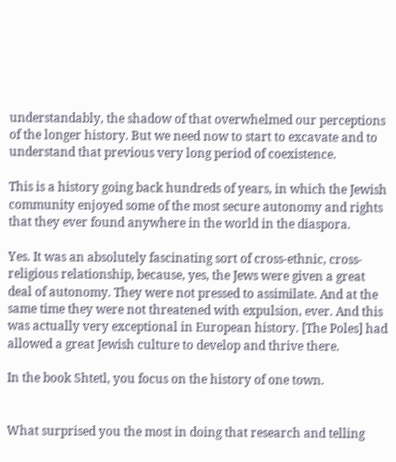understandably, the shadow of that overwhelmed our perceptions of the longer history. But we need now to start to excavate and to understand that previous very long period of coexistence.

This is a history going back hundreds of years, in which the Jewish community enjoyed some of the most secure autonomy and rights that they ever found anywhere in the world in the diaspora.

Yes. It was an absolutely fascinating sort of cross-ethnic, cross-religious relationship, because, yes, the Jews were given a great deal of autonomy. They were not pressed to assimilate. And at the same time they were not threatened with expulsion, ever. And this was actually very exceptional in European history. [The Poles] had allowed a great Jewish culture to develop and thrive there.

In the book Shtetl, you focus on the history of one town.


What surprised you the most in doing that research and telling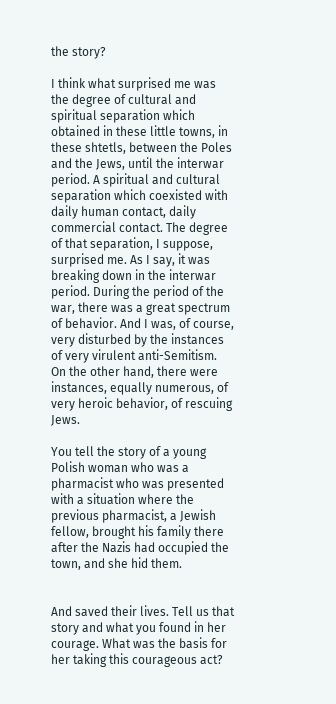the story?

I think what surprised me was the degree of cultural and spiritual separation which obtained in these little towns, in these shtetls, between the Poles and the Jews, until the interwar period. A spiritual and cultural separation which coexisted with daily human contact, daily commercial contact. The degree of that separation, I suppose, surprised me. As I say, it was breaking down in the interwar period. During the period of the war, there was a great spectrum of behavior. And I was, of course, very disturbed by the instances of very virulent anti-Semitism. On the other hand, there were instances, equally numerous, of very heroic behavior, of rescuing Jews.

You tell the story of a young Polish woman who was a pharmacist who was presented with a situation where the previous pharmacist, a Jewish fellow, brought his family there after the Nazis had occupied the town, and she hid them.


And saved their lives. Tell us that story and what you found in her courage. What was the basis for her taking this courageous act?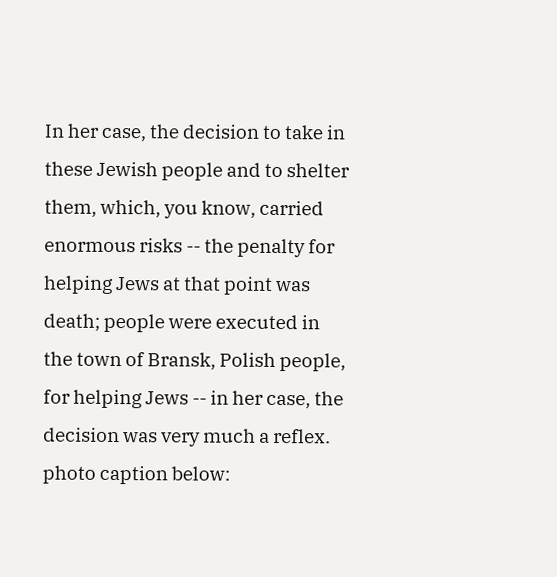In her case, the decision to take in these Jewish people and to shelter them, which, you know, carried enormous risks -- the penalty for helping Jews at that point was death; people were executed in the town of Bransk, Polish people, for helping Jews -- in her case, the decision was very much a reflex. photo caption below: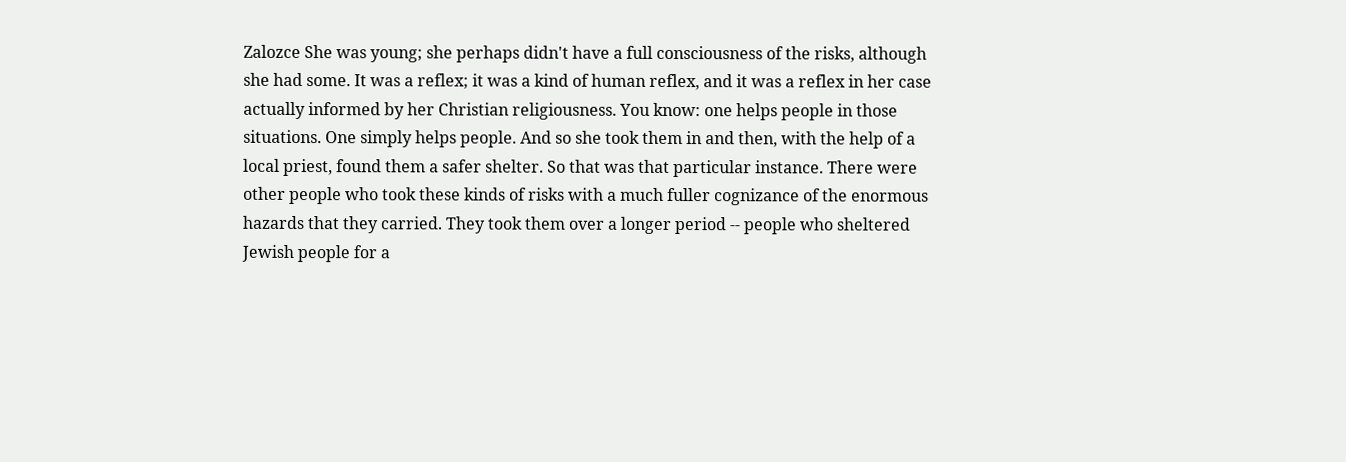Zalozce She was young; she perhaps didn't have a full consciousness of the risks, although she had some. It was a reflex; it was a kind of human reflex, and it was a reflex in her case actually informed by her Christian religiousness. You know: one helps people in those situations. One simply helps people. And so she took them in and then, with the help of a local priest, found them a safer shelter. So that was that particular instance. There were other people who took these kinds of risks with a much fuller cognizance of the enormous hazards that they carried. They took them over a longer period -- people who sheltered Jewish people for a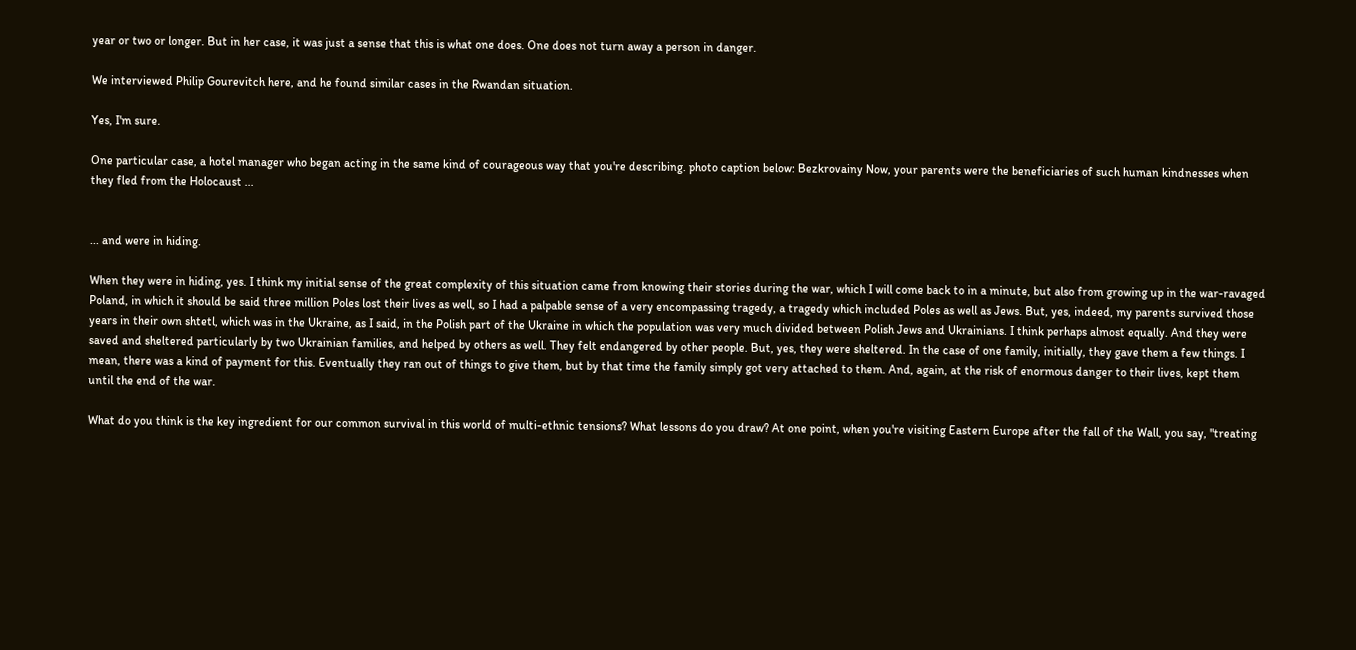year or two or longer. But in her case, it was just a sense that this is what one does. One does not turn away a person in danger.

We interviewed Philip Gourevitch here, and he found similar cases in the Rwandan situation.

Yes, I'm sure.

One particular case, a hotel manager who began acting in the same kind of courageous way that you're describing. photo caption below: Bezkrovainy Now, your parents were the beneficiaries of such human kindnesses when they fled from the Holocaust ...


... and were in hiding.

When they were in hiding, yes. I think my initial sense of the great complexity of this situation came from knowing their stories during the war, which I will come back to in a minute, but also from growing up in the war-ravaged Poland, in which it should be said three million Poles lost their lives as well, so I had a palpable sense of a very encompassing tragedy, a tragedy which included Poles as well as Jews. But, yes, indeed, my parents survived those years in their own shtetl, which was in the Ukraine, as I said, in the Polish part of the Ukraine in which the population was very much divided between Polish Jews and Ukrainians. I think perhaps almost equally. And they were saved and sheltered particularly by two Ukrainian families, and helped by others as well. They felt endangered by other people. But, yes, they were sheltered. In the case of one family, initially, they gave them a few things. I mean, there was a kind of payment for this. Eventually they ran out of things to give them, but by that time the family simply got very attached to them. And, again, at the risk of enormous danger to their lives, kept them until the end of the war.

What do you think is the key ingredient for our common survival in this world of multi-ethnic tensions? What lessons do you draw? At one point, when you're visiting Eastern Europe after the fall of the Wall, you say, "treating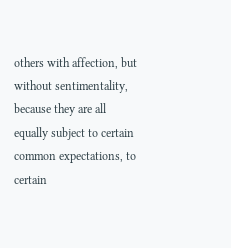others with affection, but without sentimentality, because they are all equally subject to certain common expectations, to certain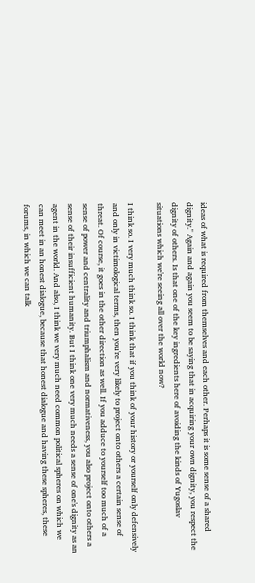ideas of what is required from themselves and each other. Perhaps it is some sense of a shared dignity." Again and again you seem to be saying that in acquiring your own dignity, you respect the dignity of others. Is that one of the key ingredients here of avoiding the kinds of Yugoslav situations which we're seeing all over the world now?

I think so. I very much think so. I think that if you think of your history or yourself only defensively and only in victimological terms, then you're very likely to project onto others a certain sense of threat. Of course, it goes in the other direction as well. If you adduce to yourself too much of a sense of power and centrality and triumphalism and normativeness, you also project onto others a sense of their insufficient humanity. But I think one very much needs a sense of one's dignity as an agent in the world. And also, I think we very much need common political spheres on which we can meet in an honest dialogue, because that honest dialogue and having these spheres, these forums, in which we can talk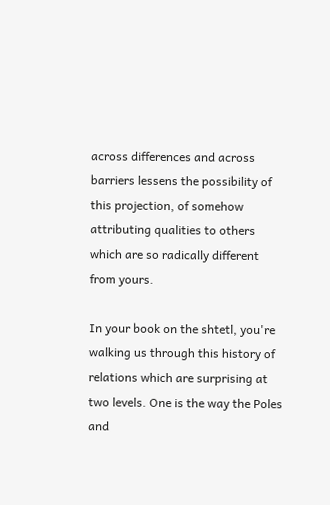across differences and across barriers lessens the possibility of this projection, of somehow attributing qualities to others which are so radically different from yours.

In your book on the shtetl, you're walking us through this history of relations which are surprising at two levels. One is the way the Poles and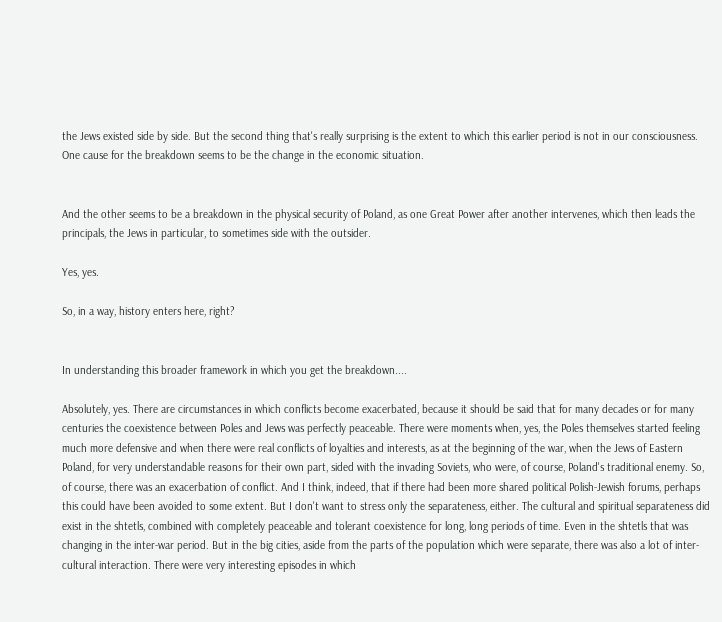the Jews existed side by side. But the second thing that's really surprising is the extent to which this earlier period is not in our consciousness. One cause for the breakdown seems to be the change in the economic situation.


And the other seems to be a breakdown in the physical security of Poland, as one Great Power after another intervenes, which then leads the principals, the Jews in particular, to sometimes side with the outsider.

Yes, yes.

So, in a way, history enters here, right?


In understanding this broader framework in which you get the breakdown....

Absolutely, yes. There are circumstances in which conflicts become exacerbated, because it should be said that for many decades or for many centuries the coexistence between Poles and Jews was perfectly peaceable. There were moments when, yes, the Poles themselves started feeling much more defensive and when there were real conflicts of loyalties and interests, as at the beginning of the war, when the Jews of Eastern Poland, for very understandable reasons for their own part, sided with the invading Soviets, who were, of course, Poland's traditional enemy. So, of course, there was an exacerbation of conflict. And I think, indeed, that if there had been more shared political Polish-Jewish forums, perhaps this could have been avoided to some extent. But I don't want to stress only the separateness, either. The cultural and spiritual separateness did exist in the shtetls, combined with completely peaceable and tolerant coexistence for long, long periods of time. Even in the shtetls that was changing in the inter-war period. But in the big cities, aside from the parts of the population which were separate, there was also a lot of inter-cultural interaction. There were very interesting episodes in which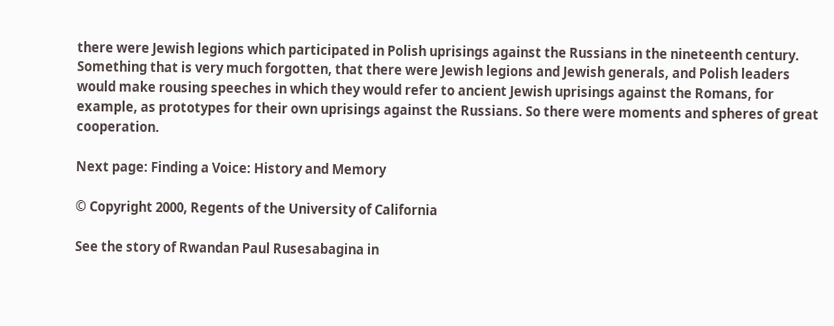there were Jewish legions which participated in Polish uprisings against the Russians in the nineteenth century. Something that is very much forgotten, that there were Jewish legions and Jewish generals, and Polish leaders would make rousing speeches in which they would refer to ancient Jewish uprisings against the Romans, for example, as prototypes for their own uprisings against the Russians. So there were moments and spheres of great cooperation.

Next page: Finding a Voice: History and Memory

© Copyright 2000, Regents of the University of California

See the story of Rwandan Paul Rusesabagina in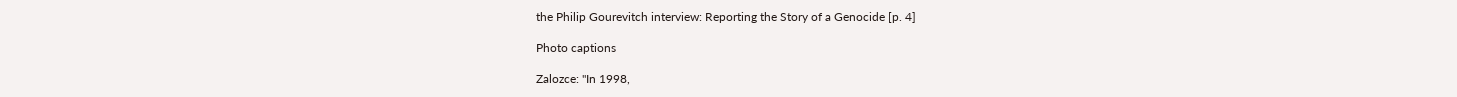the Philip Gourevitch interview: Reporting the Story of a Genocide [p. 4]

Photo captions

Zalozce: "In 1998,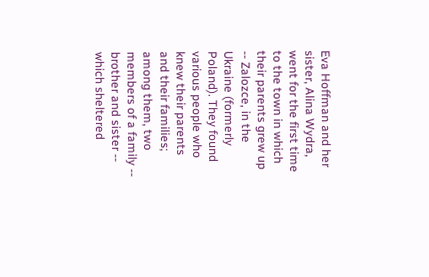Eva Hoffman and her sister, Alina Wydra, went for the first time to the town in which their parents grew up -- Zalozce, in the Ukraine (formerly Poland). They found various people who knew their parents and their families; among them, two members of a family -- brother and sister -- which sheltered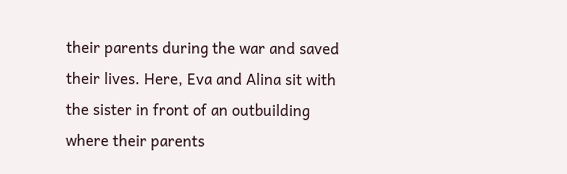their parents during the war and saved their lives. Here, Eva and Alina sit with the sister in front of an outbuilding where their parents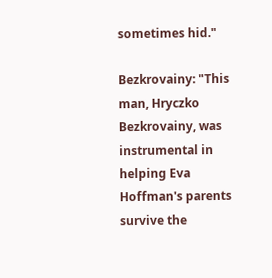sometimes hid."

Bezkrovainy: "This man, Hryczko Bezkrovainy, was instrumental in helping Eva Hoffman's parents survive the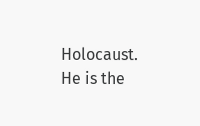Holocaust. He is the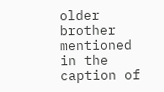older brother mentioned in the caption of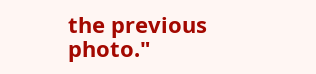the previous photo."